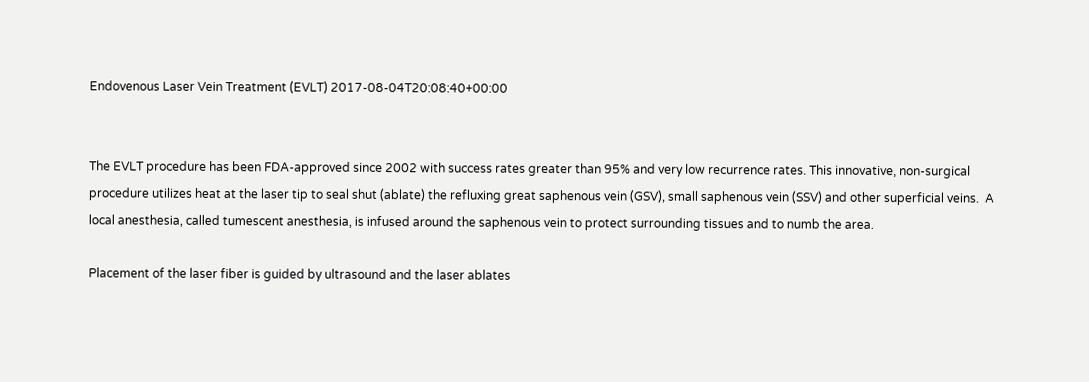Endovenous Laser Vein Treatment (EVLT) 2017-08-04T20:08:40+00:00


The EVLT procedure has been FDA-approved since 2002 with success rates greater than 95% and very low recurrence rates. This innovative, non-surgical procedure utilizes heat at the laser tip to seal shut (ablate) the refluxing great saphenous vein (GSV), small saphenous vein (SSV) and other superficial veins.  A local anesthesia, called tumescent anesthesia, is infused around the saphenous vein to protect surrounding tissues and to numb the area.

Placement of the laser fiber is guided by ultrasound and the laser ablates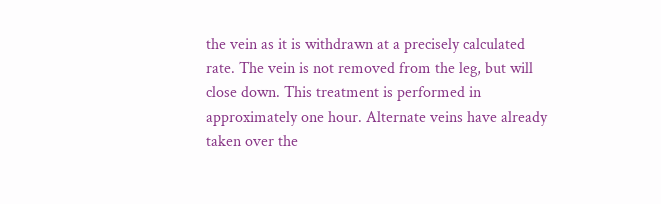the vein as it is withdrawn at a precisely calculated rate. The vein is not removed from the leg, but will close down. This treatment is performed in approximately one hour. Alternate veins have already taken over the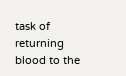task of returning blood to the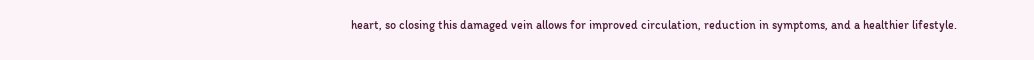heart, so closing this damaged vein allows for improved circulation, reduction in symptoms, and a healthier lifestyle.